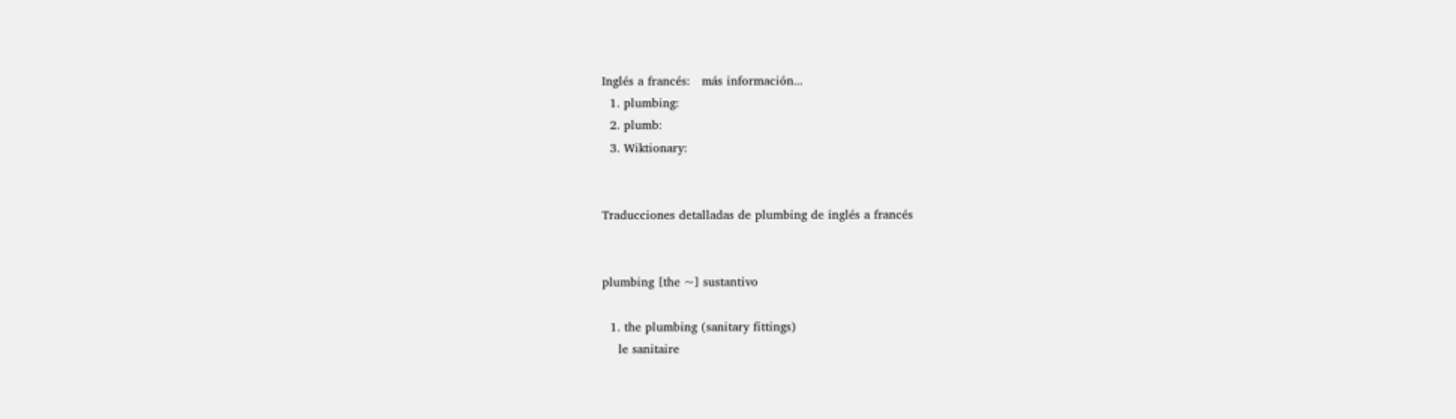Inglés a francés:   más información...
  1. plumbing:
  2. plumb:
  3. Wiktionary:


Traducciones detalladas de plumbing de inglés a francés


plumbing [the ~] sustantivo

  1. the plumbing (sanitary fittings)
    le sanitaire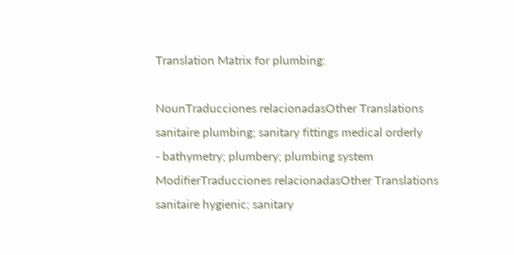Translation Matrix for plumbing:

NounTraducciones relacionadasOther Translations
sanitaire plumbing; sanitary fittings medical orderly
- bathymetry; plumbery; plumbing system
ModifierTraducciones relacionadasOther Translations
sanitaire hygienic; sanitary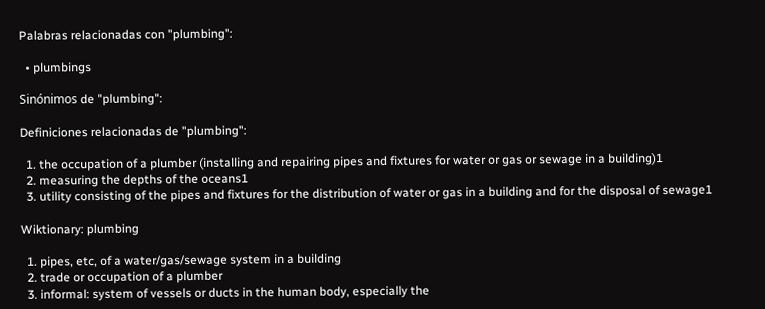Palabras relacionadas con "plumbing":

  • plumbings

Sinónimos de "plumbing":

Definiciones relacionadas de "plumbing":

  1. the occupation of a plumber (installing and repairing pipes and fixtures for water or gas or sewage in a building)1
  2. measuring the depths of the oceans1
  3. utility consisting of the pipes and fixtures for the distribution of water or gas in a building and for the disposal of sewage1

Wiktionary: plumbing

  1. pipes, etc, of a water/gas/sewage system in a building
  2. trade or occupation of a plumber
  3. informal: system of vessels or ducts in the human body, especially the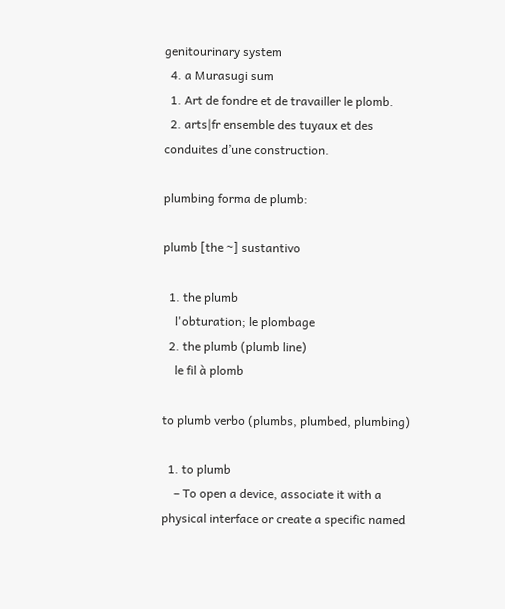genitourinary system
  4. a Murasugi sum
  1. Art de fondre et de travailler le plomb.
  2. arts|fr ensemble des tuyaux et des conduites d’une construction.

plumbing forma de plumb:

plumb [the ~] sustantivo

  1. the plumb
    l'obturation; le plombage
  2. the plumb (plumb line)
    le fil à plomb

to plumb verbo (plumbs, plumbed, plumbing)

  1. to plumb
    – To open a device, associate it with a physical interface or create a specific named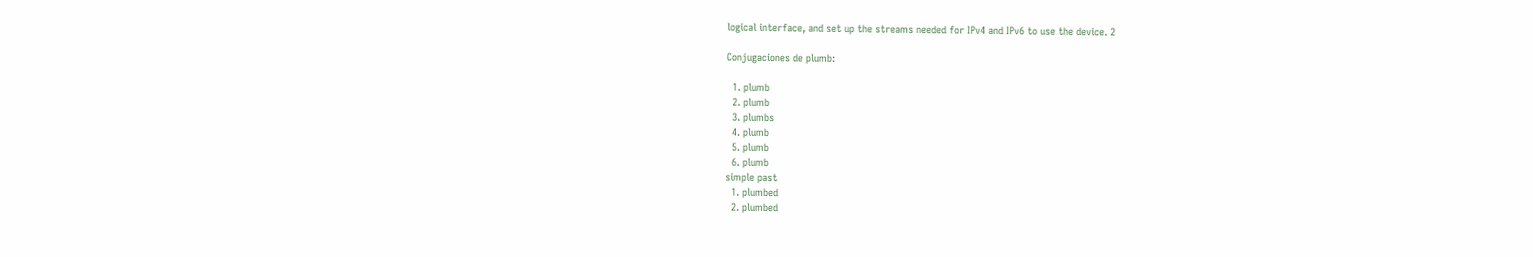logical interface, and set up the streams needed for IPv4 and IPv6 to use the device. 2

Conjugaciones de plumb:

  1. plumb
  2. plumb
  3. plumbs
  4. plumb
  5. plumb
  6. plumb
simple past
  1. plumbed
  2. plumbed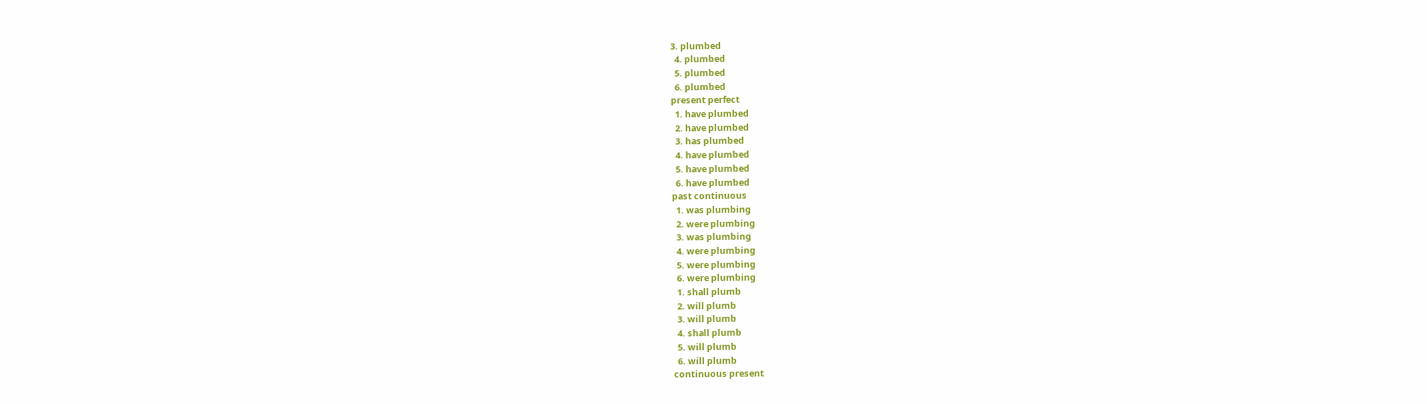3. plumbed
  4. plumbed
  5. plumbed
  6. plumbed
present perfect
  1. have plumbed
  2. have plumbed
  3. has plumbed
  4. have plumbed
  5. have plumbed
  6. have plumbed
past continuous
  1. was plumbing
  2. were plumbing
  3. was plumbing
  4. were plumbing
  5. were plumbing
  6. were plumbing
  1. shall plumb
  2. will plumb
  3. will plumb
  4. shall plumb
  5. will plumb
  6. will plumb
continuous present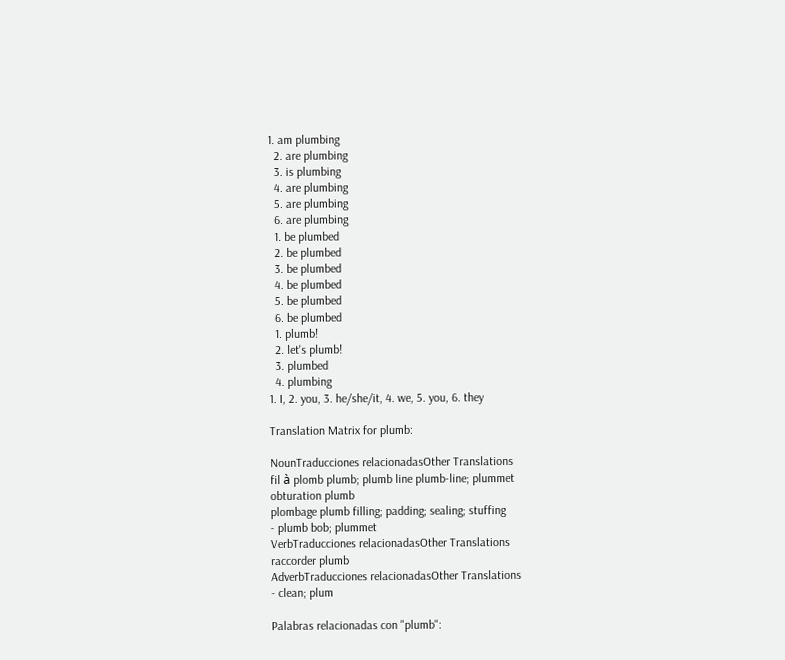1. am plumbing
  2. are plumbing
  3. is plumbing
  4. are plumbing
  5. are plumbing
  6. are plumbing
  1. be plumbed
  2. be plumbed
  3. be plumbed
  4. be plumbed
  5. be plumbed
  6. be plumbed
  1. plumb!
  2. let's plumb!
  3. plumbed
  4. plumbing
1. I, 2. you, 3. he/she/it, 4. we, 5. you, 6. they

Translation Matrix for plumb:

NounTraducciones relacionadasOther Translations
fil à plomb plumb; plumb line plumb-line; plummet
obturation plumb
plombage plumb filling; padding; sealing; stuffing
- plumb bob; plummet
VerbTraducciones relacionadasOther Translations
raccorder plumb
AdverbTraducciones relacionadasOther Translations
- clean; plum

Palabras relacionadas con "plumb":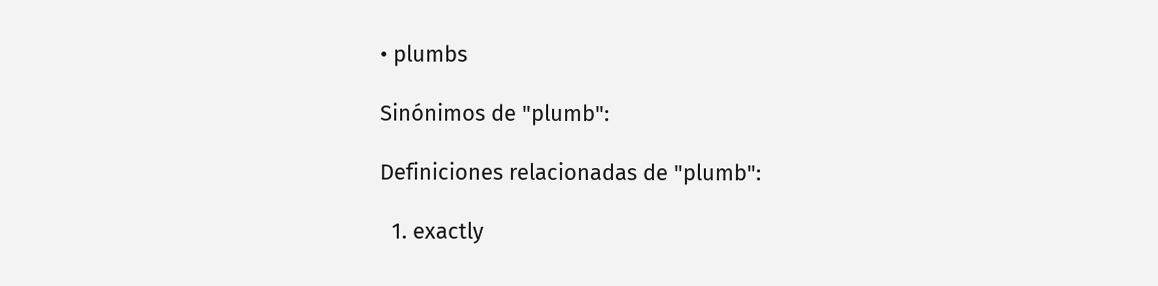• plumbs

Sinónimos de "plumb":

Definiciones relacionadas de "plumb":

  1. exactly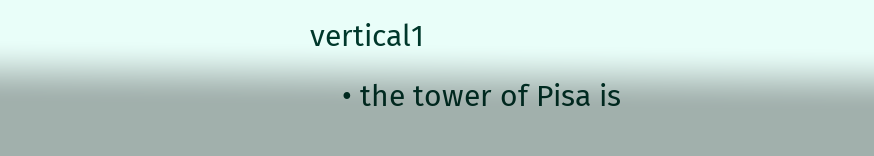vertical1
    • the tower of Pisa is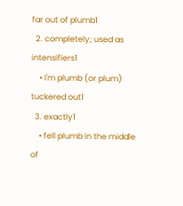far out of plumb1
  2. completely; used as intensifiers1
    • I'm plumb (or plum) tuckered out1
  3. exactly1
    • fell plumb in the middle of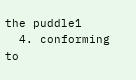the puddle1
  4. conforming to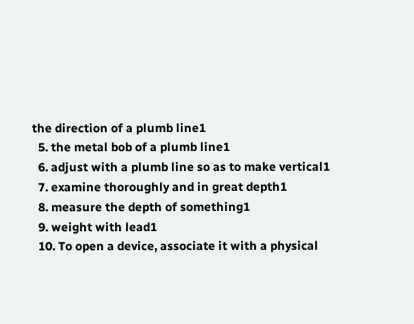the direction of a plumb line1
  5. the metal bob of a plumb line1
  6. adjust with a plumb line so as to make vertical1
  7. examine thoroughly and in great depth1
  8. measure the depth of something1
  9. weight with lead1
  10. To open a device, associate it with a physical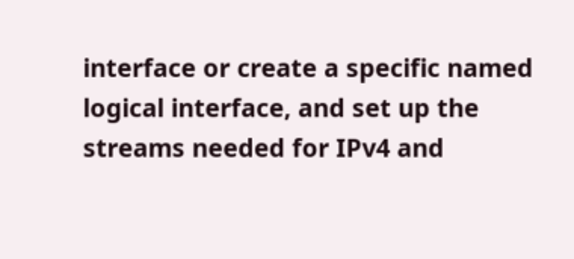interface or create a specific named logical interface, and set up the streams needed for IPv4 and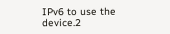IPv6 to use the device.2